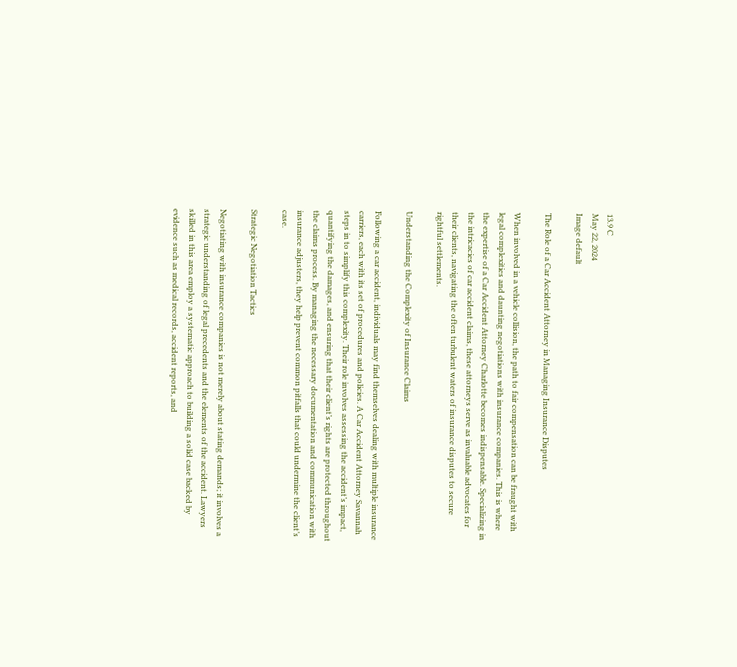13.9 C
May 22, 2024
Image default

The Role of a Car Accident Attorney in Managing Insurance Disputes

When involved in a vehicle collision, the path to fair compensation can be fraught with legal complexities and daunting negotiations with insurance companies. This is where the expertise of a Car Accident Attorney Charlotte becomes indispensable. Specializing in the intricacies of car accident claims, these attorneys serve as invaluable advocates for their clients, navigating the often turbulent waters of insurance disputes to secure rightful settlements.

Understanding the Complexity of Insurance Claims

Following a car accident, individuals may find themselves dealing with multiple insurance carriers, each with its set of procedures and policies. A Car Accident Attorney Savannah steps in to simplify this complexity. Their role involves assessing the accident’s impact, quantifying the damages, and ensuring that their client’s rights are protected throughout the claims process. By managing the necessary documentation and communication with insurance adjusters, they help prevent common pitfalls that could undermine the client’s case.

Strategic Negotiation Tactics

Negotiating with insurance companies is not merely about stating demands; it involves a strategic understanding of legal precedents and the elements of the accident. Lawyers skilled in this area employ a systematic approach to building a solid case backed by evidence such as medical records, accident reports, and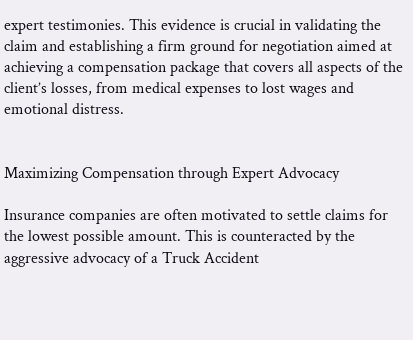expert testimonies. This evidence is crucial in validating the claim and establishing a firm ground for negotiation aimed at achieving a compensation package that covers all aspects of the client’s losses, from medical expenses to lost wages and emotional distress.


Maximizing Compensation through Expert Advocacy

Insurance companies are often motivated to settle claims for the lowest possible amount. This is counteracted by the aggressive advocacy of a Truck Accident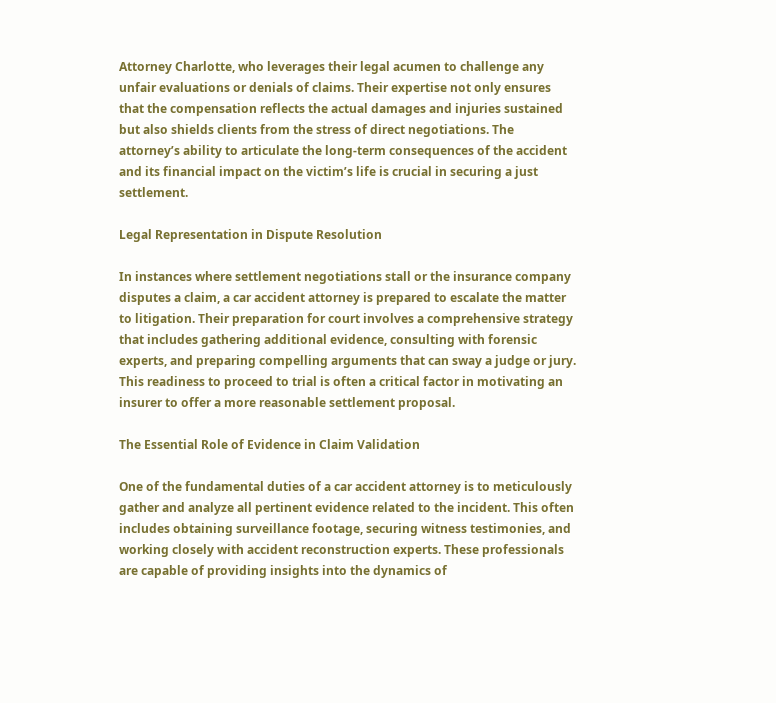Attorney Charlotte, who leverages their legal acumen to challenge any unfair evaluations or denials of claims. Their expertise not only ensures that the compensation reflects the actual damages and injuries sustained but also shields clients from the stress of direct negotiations. The attorney’s ability to articulate the long-term consequences of the accident and its financial impact on the victim’s life is crucial in securing a just settlement.

Legal Representation in Dispute Resolution

In instances where settlement negotiations stall or the insurance company disputes a claim, a car accident attorney is prepared to escalate the matter to litigation. Their preparation for court involves a comprehensive strategy that includes gathering additional evidence, consulting with forensic experts, and preparing compelling arguments that can sway a judge or jury. This readiness to proceed to trial is often a critical factor in motivating an insurer to offer a more reasonable settlement proposal.

The Essential Role of Evidence in Claim Validation

One of the fundamental duties of a car accident attorney is to meticulously gather and analyze all pertinent evidence related to the incident. This often includes obtaining surveillance footage, securing witness testimonies, and working closely with accident reconstruction experts. These professionals are capable of providing insights into the dynamics of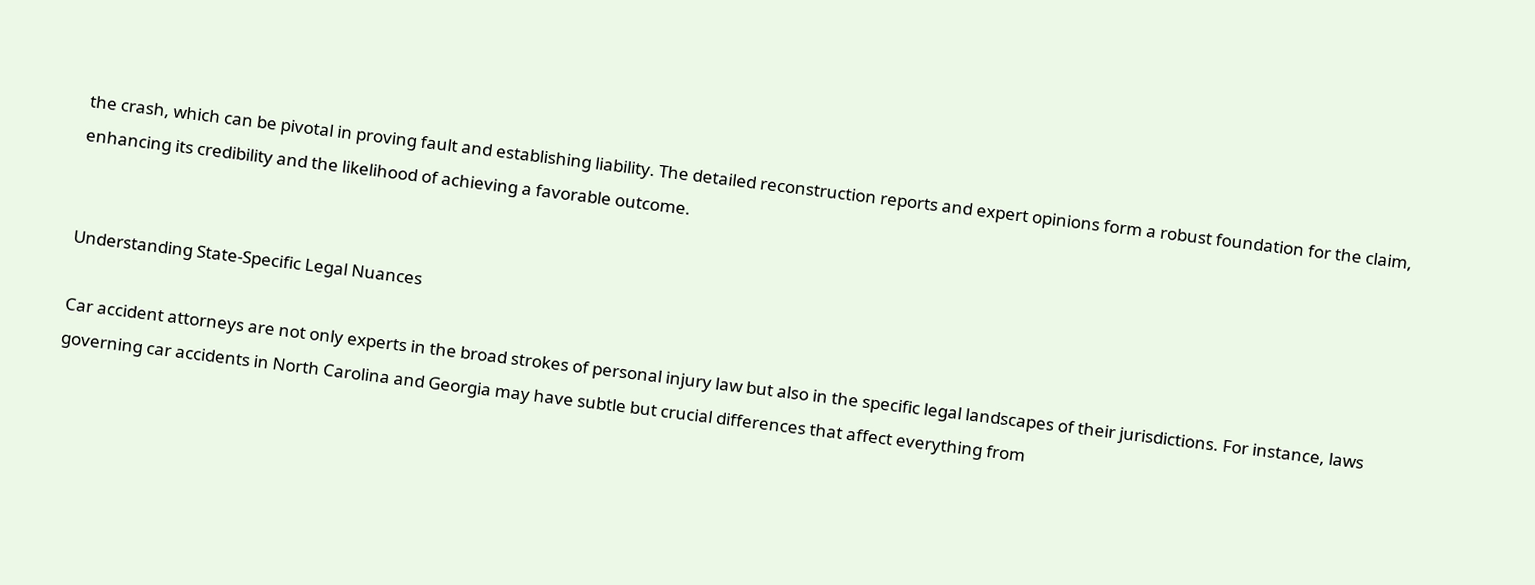the crash, which can be pivotal in proving fault and establishing liability. The detailed reconstruction reports and expert opinions form a robust foundation for the claim, enhancing its credibility and the likelihood of achieving a favorable outcome.


Understanding State-Specific Legal Nuances

Car accident attorneys are not only experts in the broad strokes of personal injury law but also in the specific legal landscapes of their jurisdictions. For instance, laws governing car accidents in North Carolina and Georgia may have subtle but crucial differences that affect everything from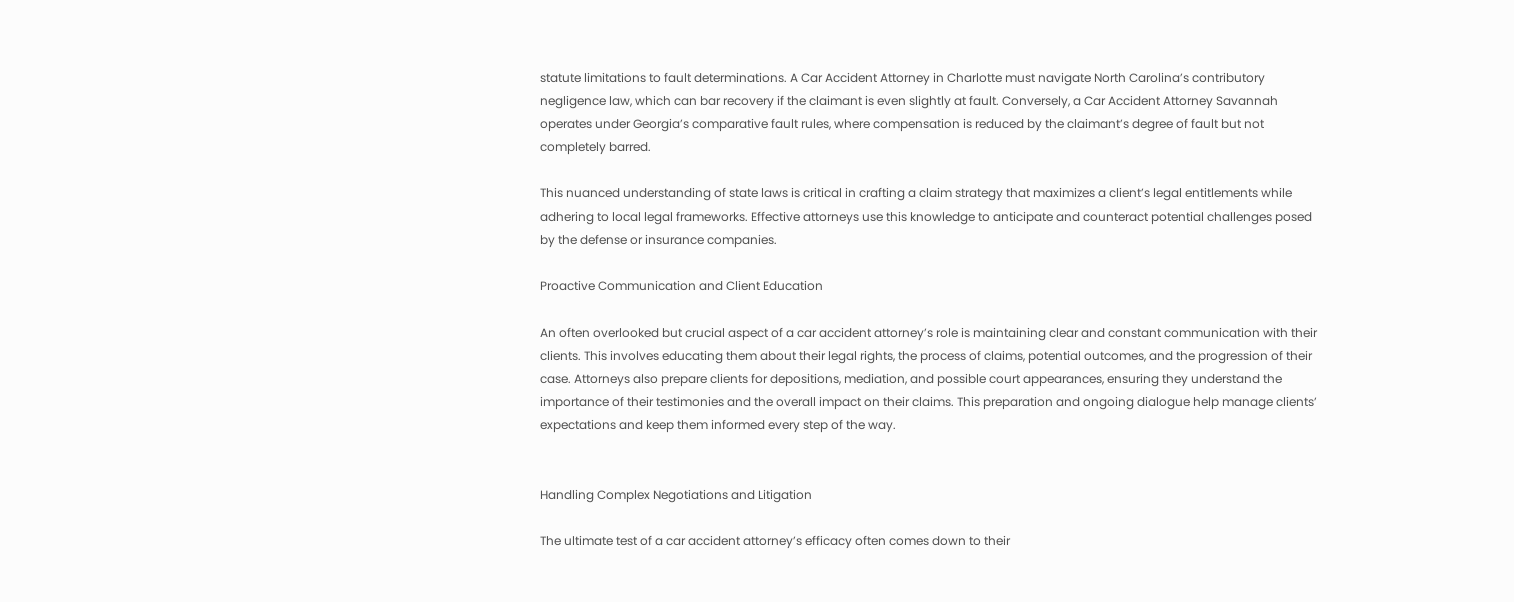statute limitations to fault determinations. A Car Accident Attorney in Charlotte must navigate North Carolina’s contributory negligence law, which can bar recovery if the claimant is even slightly at fault. Conversely, a Car Accident Attorney Savannah operates under Georgia’s comparative fault rules, where compensation is reduced by the claimant’s degree of fault but not completely barred.

This nuanced understanding of state laws is critical in crafting a claim strategy that maximizes a client’s legal entitlements while adhering to local legal frameworks. Effective attorneys use this knowledge to anticipate and counteract potential challenges posed by the defense or insurance companies.

Proactive Communication and Client Education

An often overlooked but crucial aspect of a car accident attorney’s role is maintaining clear and constant communication with their clients. This involves educating them about their legal rights, the process of claims, potential outcomes, and the progression of their case. Attorneys also prepare clients for depositions, mediation, and possible court appearances, ensuring they understand the importance of their testimonies and the overall impact on their claims. This preparation and ongoing dialogue help manage clients’ expectations and keep them informed every step of the way.


Handling Complex Negotiations and Litigation

The ultimate test of a car accident attorney’s efficacy often comes down to their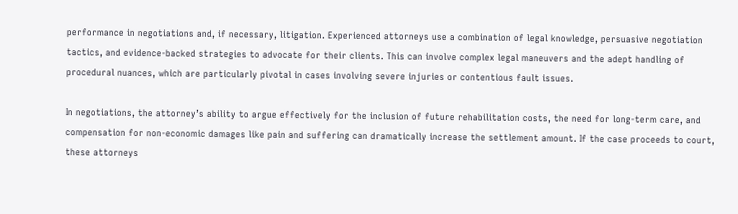performance in negotiations and, if necessary, litigation. Experienced attorneys use a combination of legal knowledge, persuasive negotiation tactics, and evidence-backed strategies to advocate for their clients. This can involve complex legal maneuvers and the adept handling of procedural nuances, which are particularly pivotal in cases involving severe injuries or contentious fault issues.

In negotiations, the attorney’s ability to argue effectively for the inclusion of future rehabilitation costs, the need for long-term care, and compensation for non-economic damages like pain and suffering can dramatically increase the settlement amount. If the case proceeds to court, these attorneys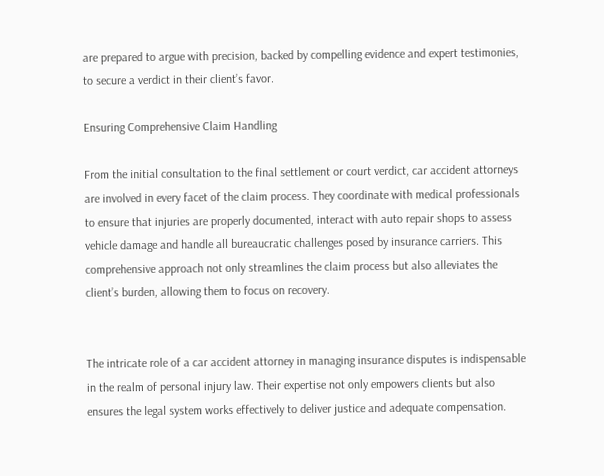are prepared to argue with precision, backed by compelling evidence and expert testimonies, to secure a verdict in their client’s favor.

Ensuring Comprehensive Claim Handling

From the initial consultation to the final settlement or court verdict, car accident attorneys are involved in every facet of the claim process. They coordinate with medical professionals to ensure that injuries are properly documented, interact with auto repair shops to assess vehicle damage and handle all bureaucratic challenges posed by insurance carriers. This comprehensive approach not only streamlines the claim process but also alleviates the client’s burden, allowing them to focus on recovery.


The intricate role of a car accident attorney in managing insurance disputes is indispensable in the realm of personal injury law. Their expertise not only empowers clients but also ensures the legal system works effectively to deliver justice and adequate compensation.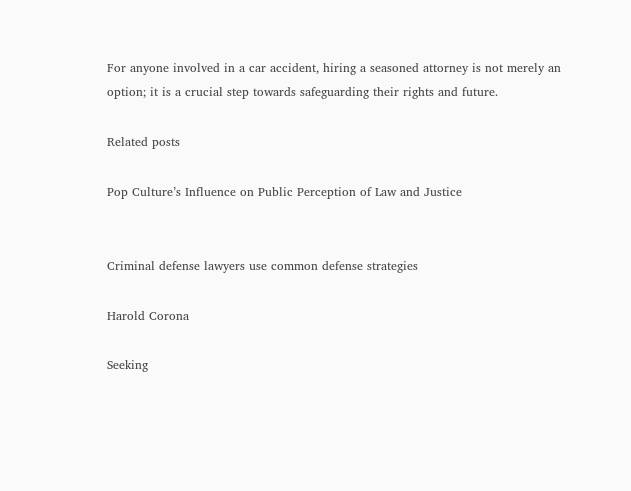For anyone involved in a car accident, hiring a seasoned attorney is not merely an option; it is a crucial step towards safeguarding their rights and future.

Related posts

Pop Culture’s Influence on Public Perception of Law and Justice


Criminal defense lawyers use common defense strategies

Harold Corona

Seeking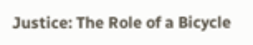Justice: The Role of a Bicycle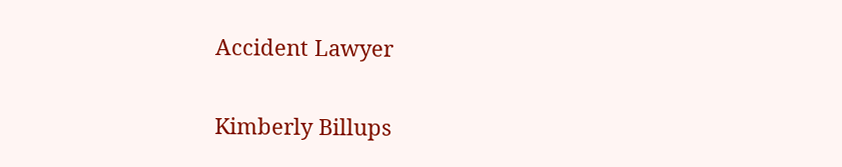Accident Lawyer

Kimberly Billups